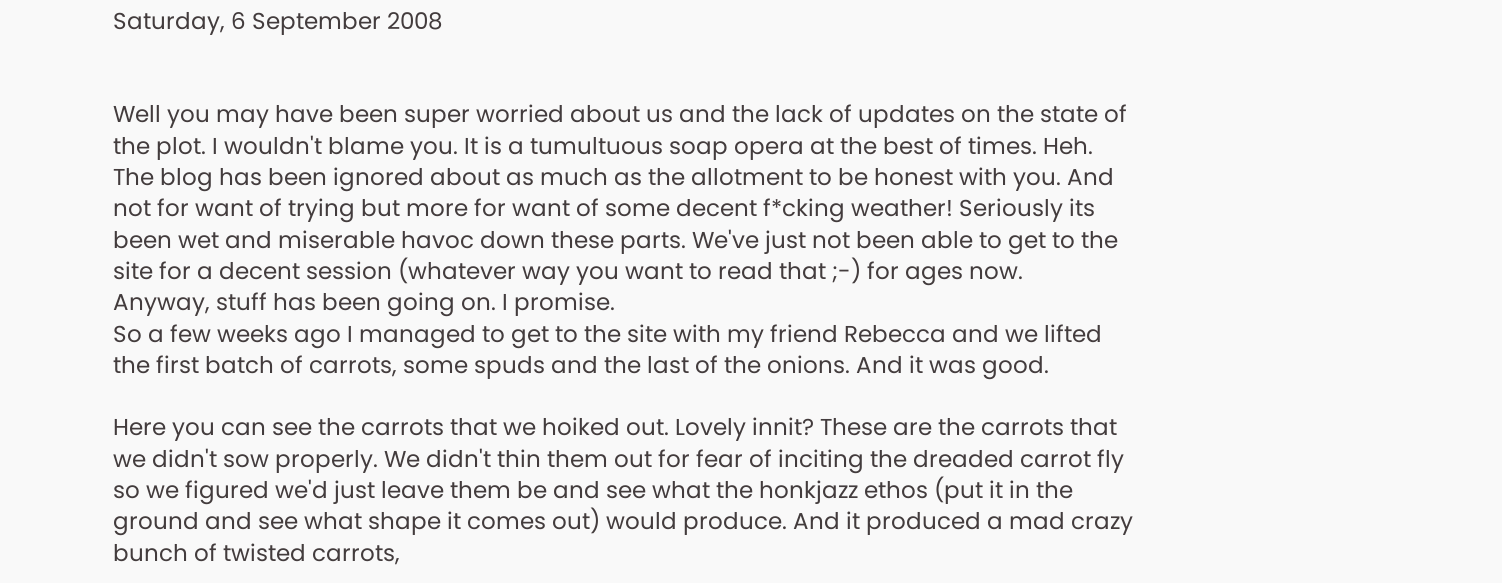Saturday, 6 September 2008


Well you may have been super worried about us and the lack of updates on the state of the plot. I wouldn't blame you. It is a tumultuous soap opera at the best of times. Heh.
The blog has been ignored about as much as the allotment to be honest with you. And not for want of trying but more for want of some decent f*cking weather! Seriously its been wet and miserable havoc down these parts. We've just not been able to get to the site for a decent session (whatever way you want to read that ;-) for ages now.
Anyway, stuff has been going on. I promise.
So a few weeks ago I managed to get to the site with my friend Rebecca and we lifted the first batch of carrots, some spuds and the last of the onions. And it was good.

Here you can see the carrots that we hoiked out. Lovely innit? These are the carrots that we didn't sow properly. We didn't thin them out for fear of inciting the dreaded carrot fly so we figured we'd just leave them be and see what the honkjazz ethos (put it in the ground and see what shape it comes out) would produce. And it produced a mad crazy bunch of twisted carrots,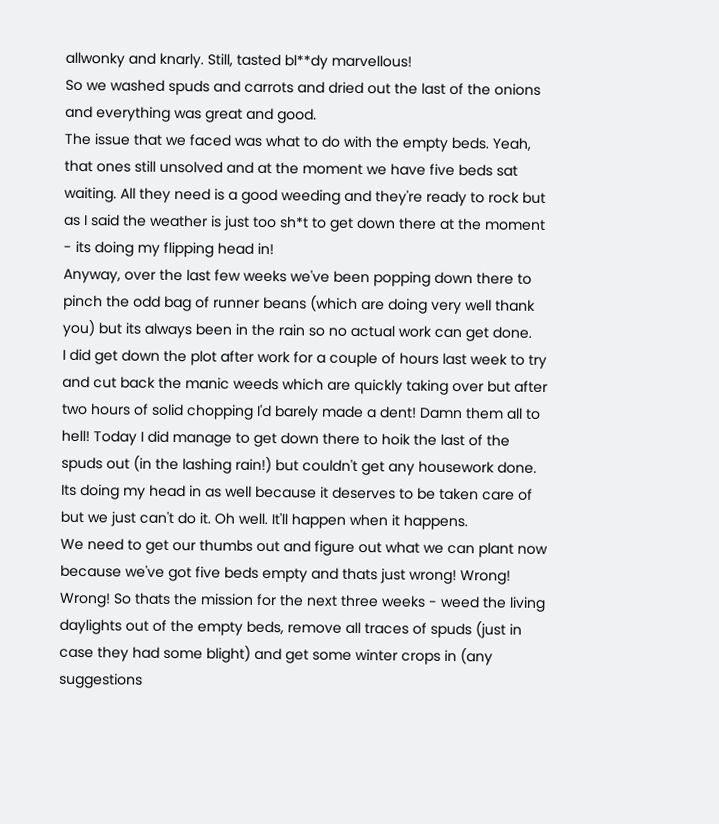allwonky and knarly. Still, tasted bl**dy marvellous!
So we washed spuds and carrots and dried out the last of the onions and everything was great and good.
The issue that we faced was what to do with the empty beds. Yeah, that ones still unsolved and at the moment we have five beds sat waiting. All they need is a good weeding and they're ready to rock but as I said the weather is just too sh*t to get down there at the moment - its doing my flipping head in!
Anyway, over the last few weeks we've been popping down there to pinch the odd bag of runner beans (which are doing very well thank you) but its always been in the rain so no actual work can get done.
I did get down the plot after work for a couple of hours last week to try and cut back the manic weeds which are quickly taking over but after two hours of solid chopping I'd barely made a dent! Damn them all to hell! Today I did manage to get down there to hoik the last of the spuds out (in the lashing rain!) but couldn't get any housework done. Its doing my head in as well because it deserves to be taken care of but we just can't do it. Oh well. It'll happen when it happens.
We need to get our thumbs out and figure out what we can plant now because we've got five beds empty and thats just wrong! Wrong! Wrong! So thats the mission for the next three weeks - weed the living daylights out of the empty beds, remove all traces of spuds (just in case they had some blight) and get some winter crops in (any suggestions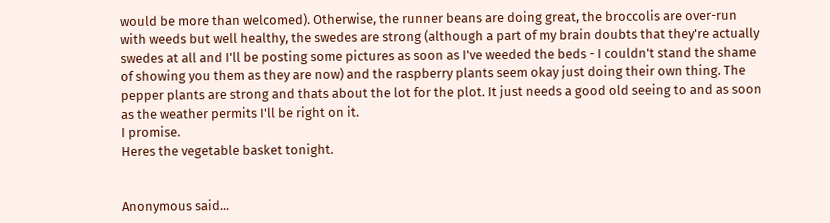would be more than welcomed). Otherwise, the runner beans are doing great, the broccolis are over-run with weeds but well healthy, the swedes are strong (although a part of my brain doubts that they're actually swedes at all and I'll be posting some pictures as soon as I've weeded the beds - I couldn't stand the shame of showing you them as they are now) and the raspberry plants seem okay just doing their own thing. The pepper plants are strong and thats about the lot for the plot. It just needs a good old seeing to and as soon as the weather permits I'll be right on it.
I promise.
Heres the vegetable basket tonight.


Anonymous said...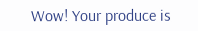Wow! Your produce is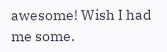awesome! Wish I had me some.